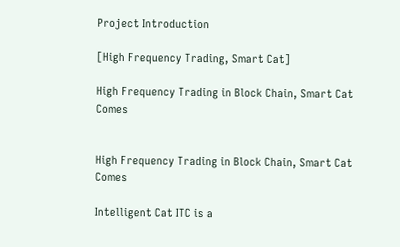Project Introduction

[High Frequency Trading, Smart Cat]

High Frequency Trading in Block Chain, Smart Cat Comes


High Frequency Trading in Block Chain, Smart Cat Comes

Intelligent Cat ITC is a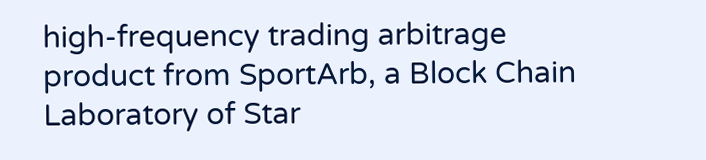high-frequency trading arbitrage product from SportArb, a Block Chain Laboratory of Star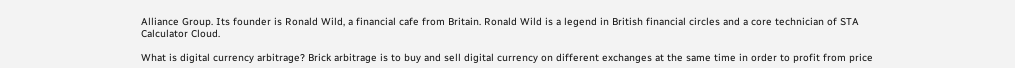Alliance Group. Its founder is Ronald Wild, a financial cafe from Britain. Ronald Wild is a legend in British financial circles and a core technician of STA Calculator Cloud.

What is digital currency arbitrage? Brick arbitrage is to buy and sell digital currency on different exchanges at the same time in order to profit from price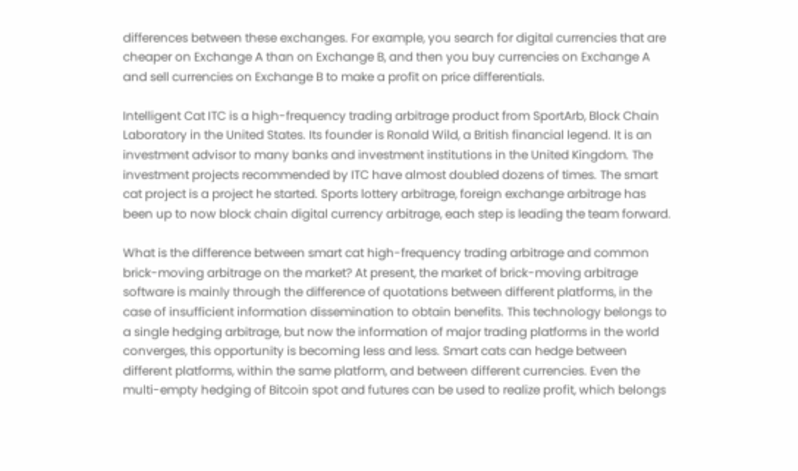differences between these exchanges. For example, you search for digital currencies that are cheaper on Exchange A than on Exchange B, and then you buy currencies on Exchange A and sell currencies on Exchange B to make a profit on price differentials.

Intelligent Cat ITC is a high-frequency trading arbitrage product from SportArb, Block Chain Laboratory in the United States. Its founder is Ronald Wild, a British financial legend. It is an investment advisor to many banks and investment institutions in the United Kingdom. The investment projects recommended by ITC have almost doubled dozens of times. The smart cat project is a project he started. Sports lottery arbitrage, foreign exchange arbitrage has been up to now block chain digital currency arbitrage, each step is leading the team forward.

What is the difference between smart cat high-frequency trading arbitrage and common brick-moving arbitrage on the market? At present, the market of brick-moving arbitrage software is mainly through the difference of quotations between different platforms, in the case of insufficient information dissemination to obtain benefits. This technology belongs to a single hedging arbitrage, but now the information of major trading platforms in the world converges, this opportunity is becoming less and less. Smart cats can hedge between different platforms, within the same platform, and between different currencies. Even the multi-empty hedging of Bitcoin spot and futures can be used to realize profit, which belongs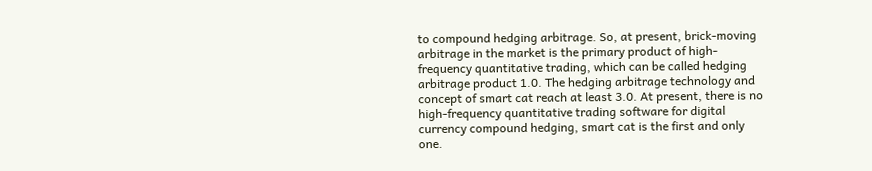to compound hedging arbitrage. So, at present, brick-moving arbitrage in the market is the primary product of high-frequency quantitative trading, which can be called hedging arbitrage product 1.0. The hedging arbitrage technology and concept of smart cat reach at least 3.0. At present, there is no high-frequency quantitative trading software for digital currency compound hedging, smart cat is the first and only one.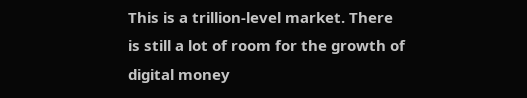This is a trillion-level market. There is still a lot of room for the growth of digital money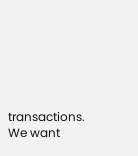transactions. We want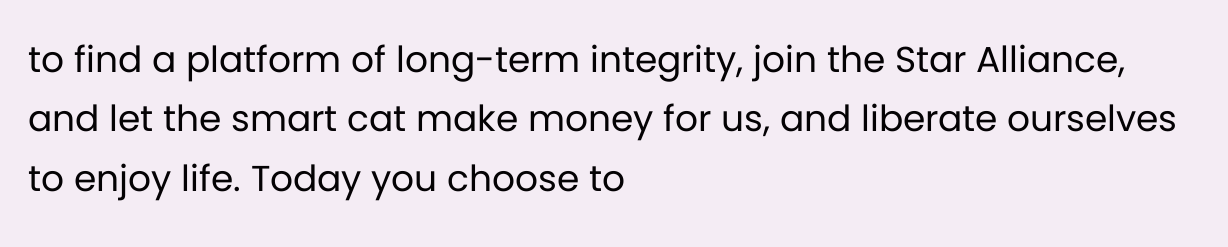to find a platform of long-term integrity, join the Star Alliance, and let the smart cat make money for us, and liberate ourselves to enjoy life. Today you choose to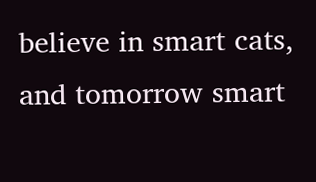believe in smart cats, and tomorrow smart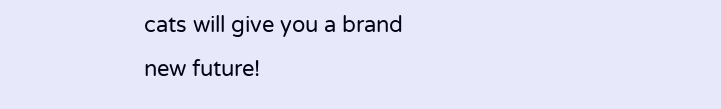cats will give you a brand new future!